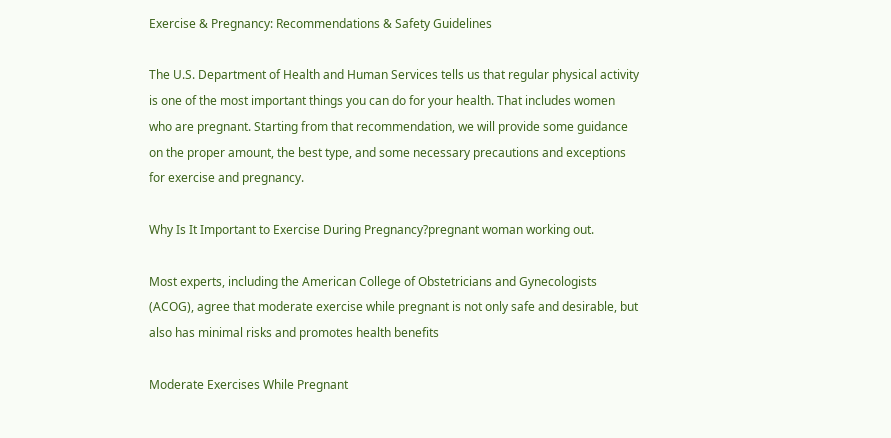Exercise & Pregnancy: Recommendations & Safety Guidelines

The U.S. Department of Health and Human Services tells us that regular physical activity is one of the most important things you can do for your health. That includes women who are pregnant. Starting from that recommendation, we will provide some guidance on the proper amount, the best type, and some necessary precautions and exceptions for exercise and pregnancy.

Why Is It Important to Exercise During Pregnancy?pregnant woman working out.

Most experts, including the American College of Obstetricians and Gynecologists (ACOG), agree that moderate exercise while pregnant is not only safe and desirable, but also has minimal risks and promotes health benefits

Moderate Exercises While Pregnant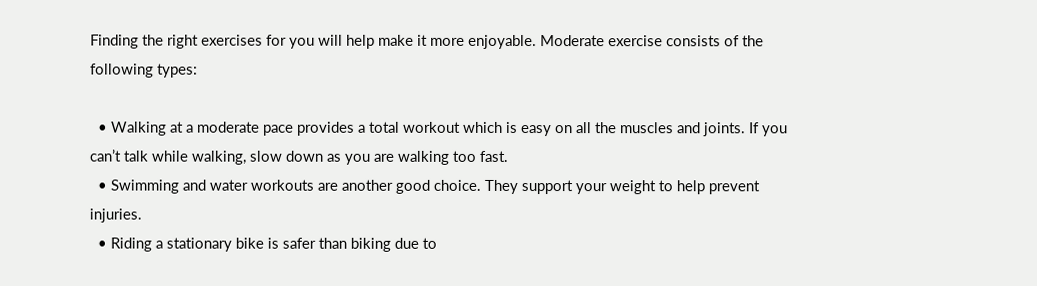Finding the right exercises for you will help make it more enjoyable. Moderate exercise consists of the following types:

  • Walking at a moderate pace provides a total workout which is easy on all the muscles and joints. If you can’t talk while walking, slow down as you are walking too fast.
  • Swimming and water workouts are another good choice. They support your weight to help prevent injuries.
  • Riding a stationary bike is safer than biking due to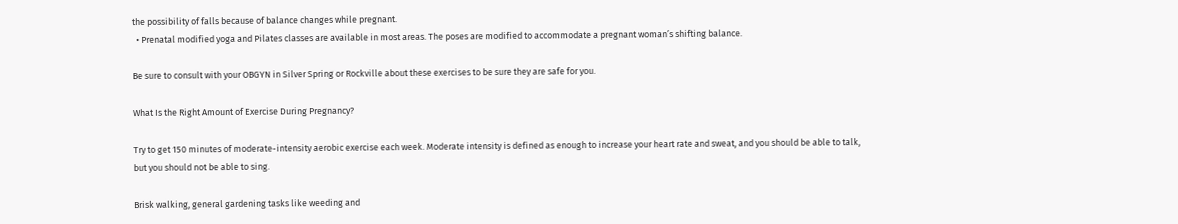the possibility of falls because of balance changes while pregnant.
  • Prenatal modified yoga and Pilates classes are available in most areas. The poses are modified to accommodate a pregnant woman’s shifting balance.

Be sure to consult with your OBGYN in Silver Spring or Rockville about these exercises to be sure they are safe for you.

What Is the Right Amount of Exercise During Pregnancy?

Try to get 150 minutes of moderate-intensity aerobic exercise each week. Moderate intensity is defined as enough to increase your heart rate and sweat, and you should be able to talk, but you should not be able to sing.

Brisk walking, general gardening tasks like weeding and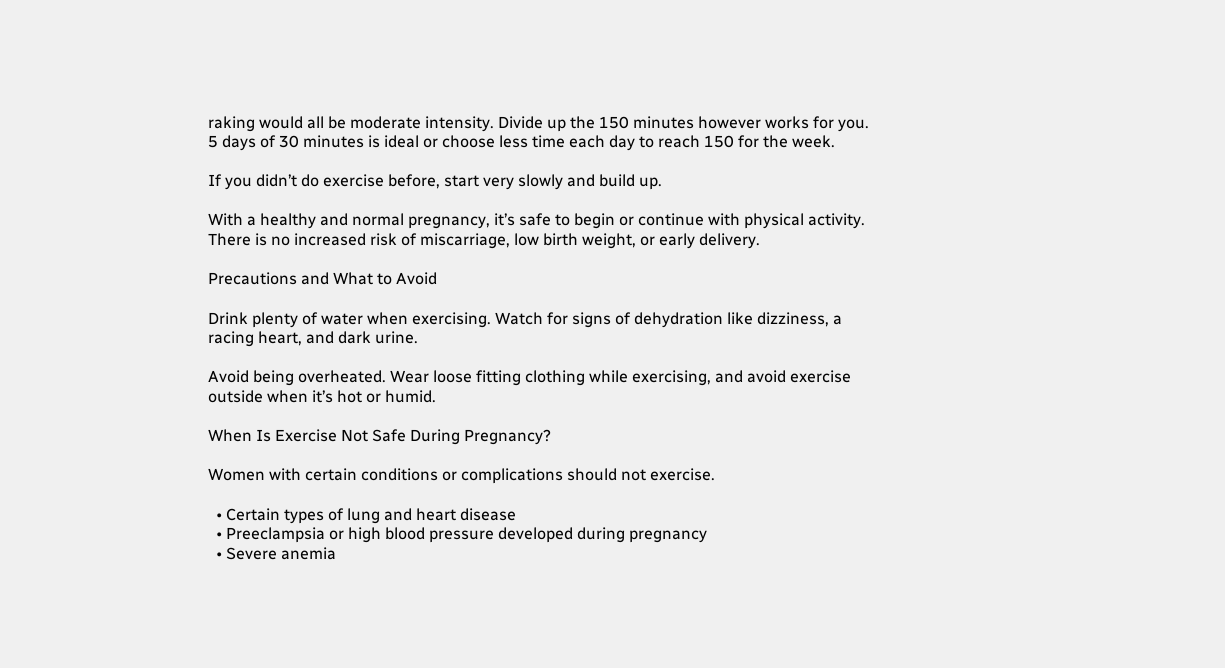raking would all be moderate intensity. Divide up the 150 minutes however works for you. 5 days of 30 minutes is ideal or choose less time each day to reach 150 for the week.

If you didn’t do exercise before, start very slowly and build up.

With a healthy and normal pregnancy, it’s safe to begin or continue with physical activity. There is no increased risk of miscarriage, low birth weight, or early delivery.

Precautions and What to Avoid

Drink plenty of water when exercising. Watch for signs of dehydration like dizziness, a racing heart, and dark urine.

Avoid being overheated. Wear loose fitting clothing while exercising, and avoid exercise outside when it’s hot or humid.

When Is Exercise Not Safe During Pregnancy?

Women with certain conditions or complications should not exercise.

  • Certain types of lung and heart disease
  • Preeclampsia or high blood pressure developed during pregnancy
  • Severe anemia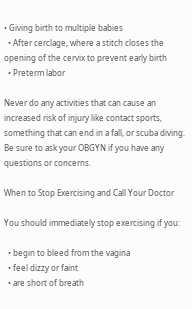• Giving birth to multiple babies
  • After cerclage, where a stitch closes the opening of the cervix to prevent early birth
  • Preterm labor

Never do any activities that can cause an increased risk of injury like contact sports, something that can end in a fall, or scuba diving. Be sure to ask your OBGYN if you have any questions or concerns.

When to Stop Exercising and Call Your Doctor

You should immediately stop exercising if you:

  • begin to bleed from the vagina
  • feel dizzy or faint
  • are short of breath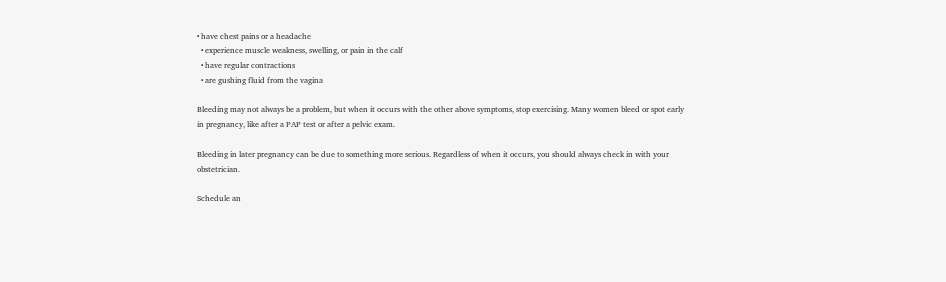• have chest pains or a headache
  • experience muscle weakness, swelling, or pain in the calf
  • have regular contractions
  • are gushing fluid from the vagina

Bleeding may not always be a problem, but when it occurs with the other above symptoms, stop exercising. Many women bleed or spot early in pregnancy, like after a PAP test or after a pelvic exam.

Bleeding in later pregnancy can be due to something more serious. Regardless of when it occurs, you should always check in with your obstetrician.

Schedule an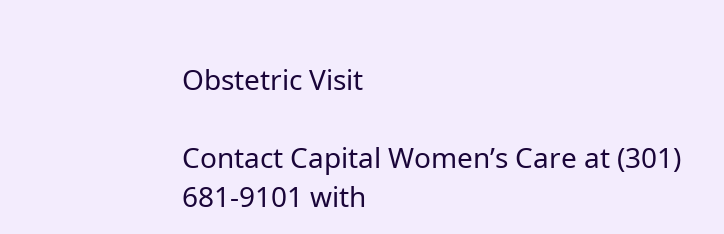Obstetric Visit

Contact Capital Women’s Care at (301) 681-9101 with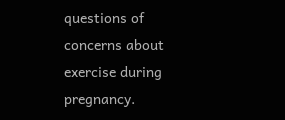questions of concerns about exercise during pregnancy.